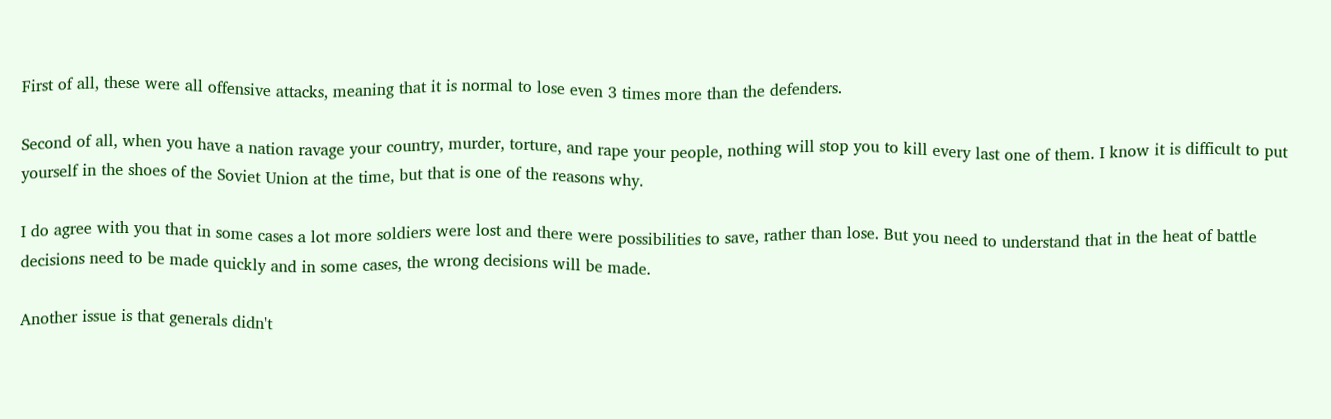First of all, these were all offensive attacks, meaning that it is normal to lose even 3 times more than the defenders.

Second of all, when you have a nation ravage your country, murder, torture, and rape your people, nothing will stop you to kill every last one of them. I know it is difficult to put yourself in the shoes of the Soviet Union at the time, but that is one of the reasons why.

I do agree with you that in some cases a lot more soldiers were lost and there were possibilities to save, rather than lose. But you need to understand that in the heat of battle decisions need to be made quickly and in some cases, the wrong decisions will be made.

Another issue is that generals didn't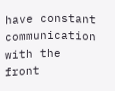have constant communication with the front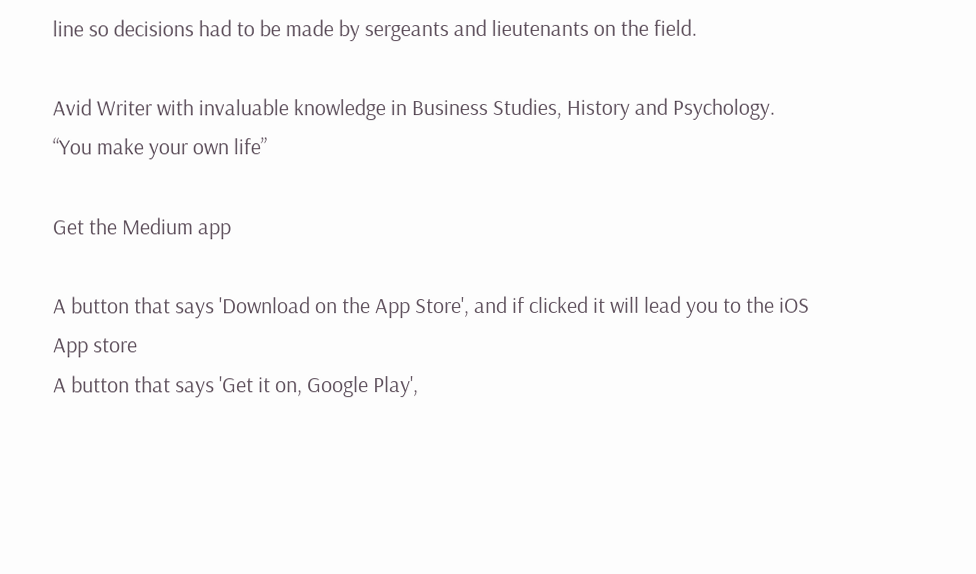line so decisions had to be made by sergeants and lieutenants on the field.

Avid Writer with invaluable knowledge in Business Studies, History and Psychology. “You make your own life”

Get the Medium app

A button that says 'Download on the App Store', and if clicked it will lead you to the iOS App store
A button that says 'Get it on, Google Play',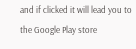and if clicked it will lead you to the Google Play store